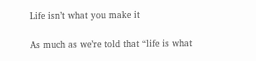Life isn’t what you make it

As much as we’re told that “life is what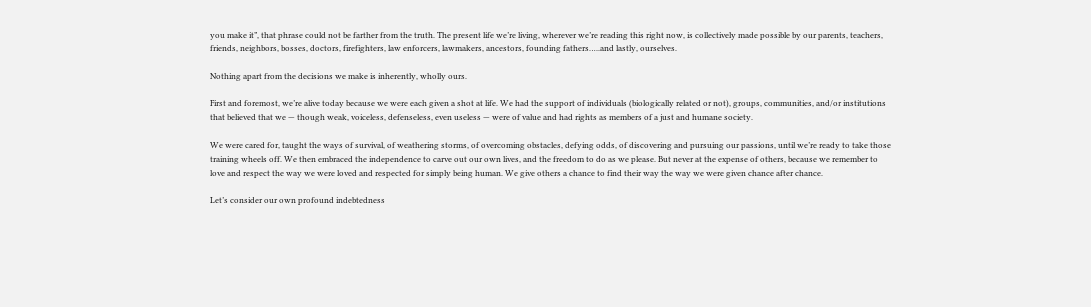you make it”, that phrase could not be farther from the truth. The present life we’re living, wherever we’re reading this right now, is collectively made possible by our parents, teachers, friends, neighbors, bosses, doctors, firefighters, law enforcers, lawmakers, ancestors, founding fathers…..and lastly, ourselves.

Nothing apart from the decisions we make is inherently, wholly ours.

First and foremost, we’re alive today because we were each given a shot at life. We had the support of individuals (biologically related or not), groups, communities, and/or institutions that believed that we — though weak, voiceless, defenseless, even useless — were of value and had rights as members of a just and humane society.

We were cared for, taught the ways of survival, of weathering storms, of overcoming obstacles, defying odds, of discovering and pursuing our passions, until we’re ready to take those training wheels off. We then embraced the independence to carve out our own lives, and the freedom to do as we please. But never at the expense of others, because we remember to love and respect the way we were loved and respected for simply being human. We give others a chance to find their way the way we were given chance after chance.

Let’s consider our own profound indebtedness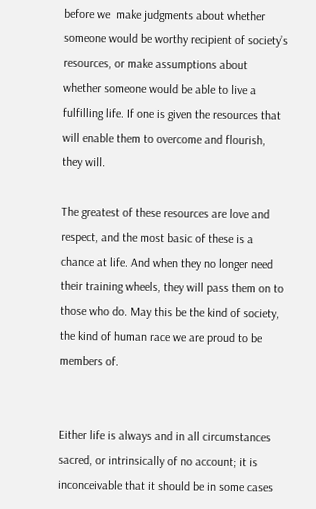before we  make judgments about whether someone would be worthy recipient of society’s resources, or make assumptions about whether someone would be able to live a fulfilling life. If one is given the resources that will enable them to overcome and flourish, they will.

The greatest of these resources are love and respect, and the most basic of these is a chance at life. And when they no longer need their training wheels, they will pass them on to those who do. May this be the kind of society, the kind of human race we are proud to be members of.


Either life is always and in all circumstances sacred, or intrinsically of no account; it is inconceivable that it should be in some cases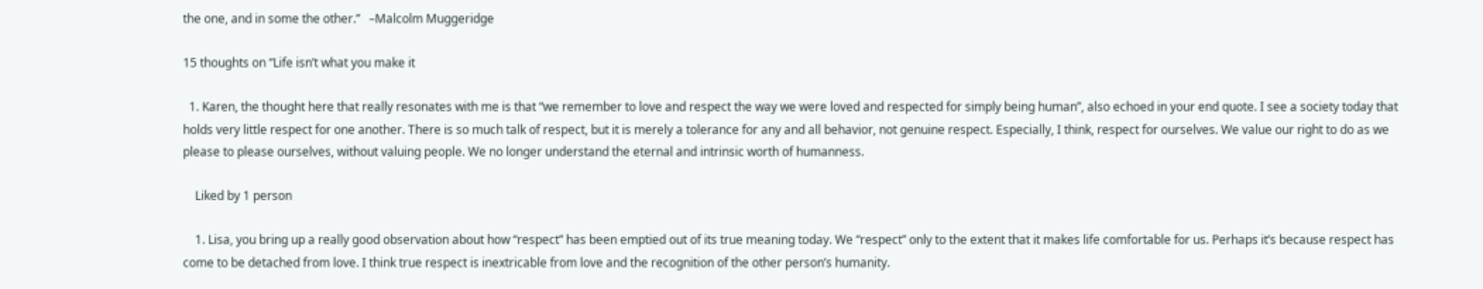the one, and in some the other.”   –Malcolm Muggeridge

15 thoughts on “Life isn’t what you make it

  1. Karen, the thought here that really resonates with me is that “we remember to love and respect the way we were loved and respected for simply being human”, also echoed in your end quote. I see a society today that holds very little respect for one another. There is so much talk of respect, but it is merely a tolerance for any and all behavior, not genuine respect. Especially, I think, respect for ourselves. We value our right to do as we please to please ourselves, without valuing people. We no longer understand the eternal and intrinsic worth of humanness.

    Liked by 1 person

    1. Lisa, you bring up a really good observation about how “respect” has been emptied out of its true meaning today. We “respect” only to the extent that it makes life comfortable for us. Perhaps it’s because respect has come to be detached from love. I think true respect is inextricable from love and the recognition of the other person’s humanity.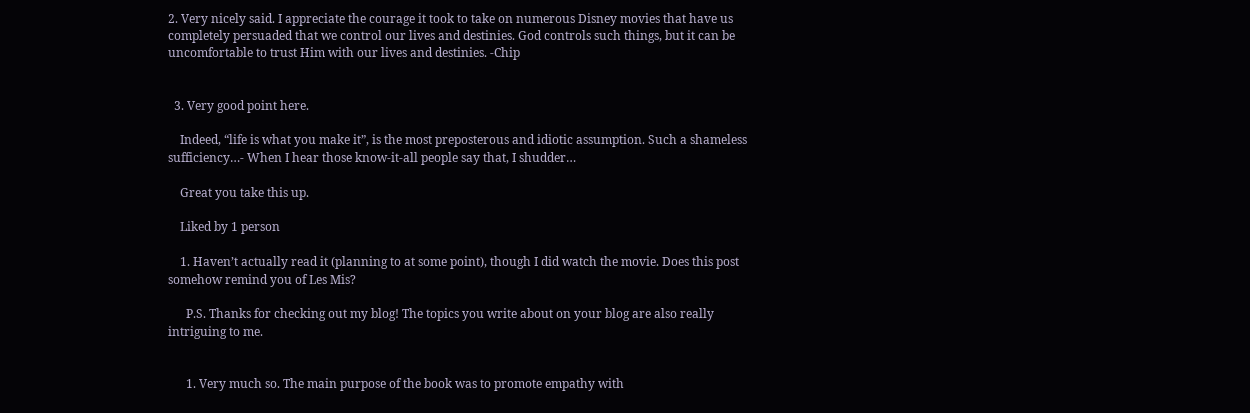2. Very nicely said. I appreciate the courage it took to take on numerous Disney movies that have us completely persuaded that we control our lives and destinies. God controls such things, but it can be uncomfortable to trust Him with our lives and destinies. -Chip


  3. Very good point here.

    Indeed, “life is what you make it”, is the most preposterous and idiotic assumption. Such a shameless sufficiency…- When I hear those know-it-all people say that, I shudder…

    Great you take this up.

    Liked by 1 person

    1. Haven’t actually read it (planning to at some point), though I did watch the movie. Does this post somehow remind you of Les Mis?

      P.S. Thanks for checking out my blog! The topics you write about on your blog are also really intriguing to me.


      1. Very much so. The main purpose of the book was to promote empathy with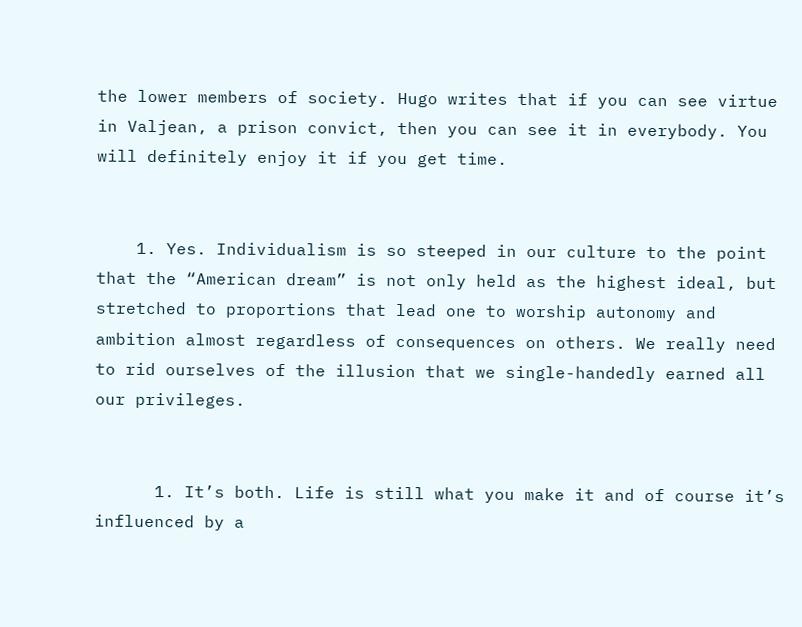the lower members of society. Hugo writes that if you can see virtue in Valjean, a prison convict, then you can see it in everybody. You will definitely enjoy it if you get time.


    1. Yes. Individualism is so steeped in our culture to the point that the “American dream” is not only held as the highest ideal, but stretched to proportions that lead one to worship autonomy and ambition almost regardless of consequences on others. We really need to rid ourselves of the illusion that we single-handedly earned all our privileges.


      1. It’s both. Life is still what you make it and of course it’s influenced by a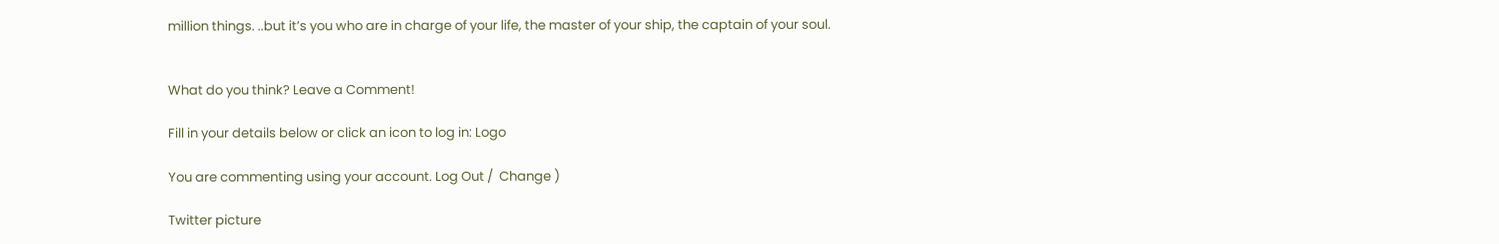million things. ..but it’s you who are in charge of your life, the master of your ship, the captain of your soul.


What do you think? Leave a Comment!

Fill in your details below or click an icon to log in: Logo

You are commenting using your account. Log Out /  Change )

Twitter picture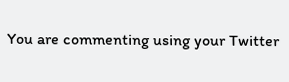You are commenting using your Twitter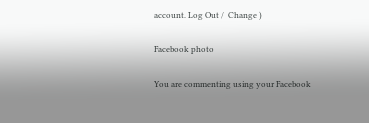account. Log Out /  Change )

Facebook photo

You are commenting using your Facebook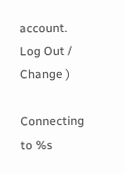account. Log Out /  Change )

Connecting to %s